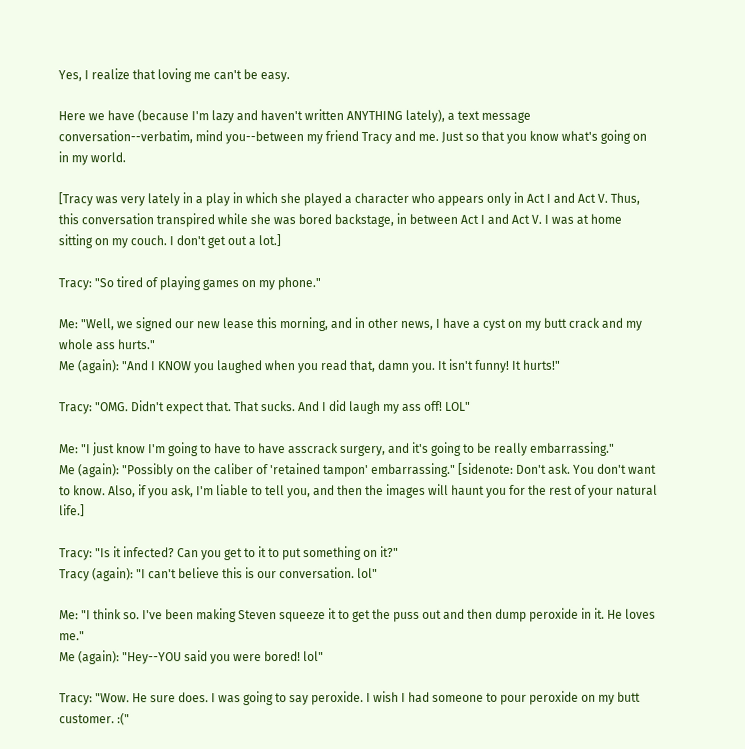Yes, I realize that loving me can't be easy.

Here we have (because I'm lazy and haven't written ANYTHING lately), a text message conversation--verbatim, mind you--between my friend Tracy and me. Just so that you know what's going on in my world.

[Tracy was very lately in a play in which she played a character who appears only in Act I and Act V. Thus, this conversation transpired while she was bored backstage, in between Act I and Act V. I was at home sitting on my couch. I don't get out a lot.]

Tracy: "So tired of playing games on my phone."

Me: "Well, we signed our new lease this morning, and in other news, I have a cyst on my butt crack and my whole ass hurts."
Me (again): "And I KNOW you laughed when you read that, damn you. It isn't funny! It hurts!"

Tracy: "OMG. Didn't expect that. That sucks. And I did laugh my ass off! LOL"

Me: "I just know I'm going to have to have asscrack surgery, and it's going to be really embarrassing."
Me (again): "Possibly on the caliber of 'retained tampon' embarrassing." [sidenote: Don't ask. You don't want to know. Also, if you ask, I'm liable to tell you, and then the images will haunt you for the rest of your natural life.]

Tracy: "Is it infected? Can you get to it to put something on it?"
Tracy (again): "I can't believe this is our conversation. lol"

Me: "I think so. I've been making Steven squeeze it to get the puss out and then dump peroxide in it. He loves me."
Me (again): "Hey--YOU said you were bored! lol"

Tracy: "Wow. He sure does. I was going to say peroxide. I wish I had someone to pour peroxide on my butt customer. :("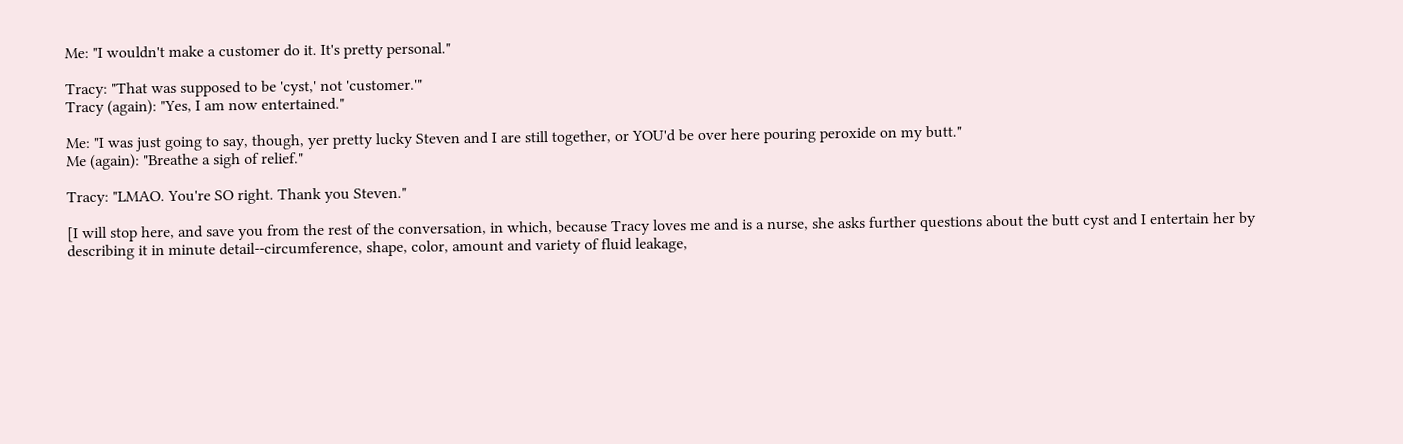Me: "I wouldn't make a customer do it. It's pretty personal."

Tracy: "That was supposed to be 'cyst,' not 'customer.'"
Tracy (again): "Yes, I am now entertained."

Me: "I was just going to say, though, yer pretty lucky Steven and I are still together, or YOU'd be over here pouring peroxide on my butt."
Me (again): "Breathe a sigh of relief."

Tracy: "LMAO. You're SO right. Thank you Steven."

[I will stop here, and save you from the rest of the conversation, in which, because Tracy loves me and is a nurse, she asks further questions about the butt cyst and I entertain her by describing it in minute detail--circumference, shape, color, amount and variety of fluid leakage,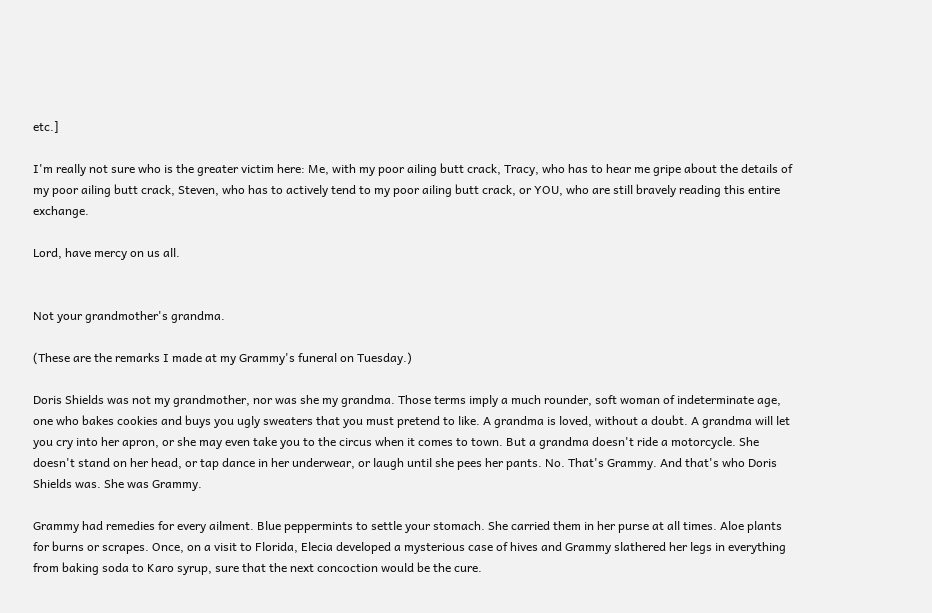etc.]

I'm really not sure who is the greater victim here: Me, with my poor ailing butt crack, Tracy, who has to hear me gripe about the details of my poor ailing butt crack, Steven, who has to actively tend to my poor ailing butt crack, or YOU, who are still bravely reading this entire exchange.

Lord, have mercy on us all.


Not your grandmother's grandma.

(These are the remarks I made at my Grammy's funeral on Tuesday.)

Doris Shields was not my grandmother, nor was she my grandma. Those terms imply a much rounder, soft woman of indeterminate age, one who bakes cookies and buys you ugly sweaters that you must pretend to like. A grandma is loved, without a doubt. A grandma will let you cry into her apron, or she may even take you to the circus when it comes to town. But a grandma doesn't ride a motorcycle. She doesn't stand on her head, or tap dance in her underwear, or laugh until she pees her pants. No. That's Grammy. And that's who Doris Shields was. She was Grammy.

Grammy had remedies for every ailment. Blue peppermints to settle your stomach. She carried them in her purse at all times. Aloe plants for burns or scrapes. Once, on a visit to Florida, Elecia developed a mysterious case of hives and Grammy slathered her legs in everything from baking soda to Karo syrup, sure that the next concoction would be the cure.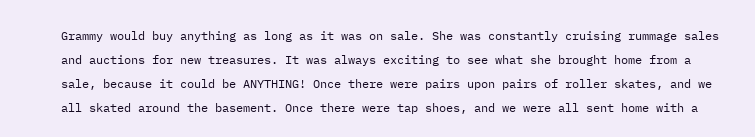Grammy would buy anything as long as it was on sale. She was constantly cruising rummage sales and auctions for new treasures. It was always exciting to see what she brought home from a sale, because it could be ANYTHING! Once there were pairs upon pairs of roller skates, and we all skated around the basement. Once there were tap shoes, and we were all sent home with a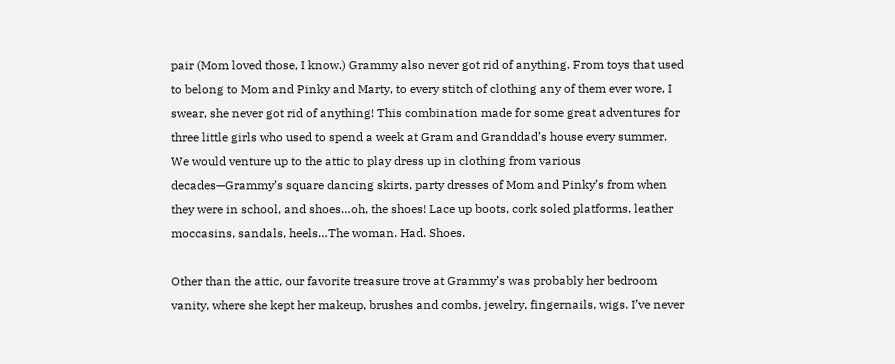pair (Mom loved those, I know.) Grammy also never got rid of anything. From toys that used to belong to Mom and Pinky and Marty, to every stitch of clothing any of them ever wore, I swear, she never got rid of anything! This combination made for some great adventures for three little girls who used to spend a week at Gram and Granddad’s house every summer. We would venture up to the attic to play dress up in clothing from various decades—Grammy’s square dancing skirts, party dresses of Mom and Pinky’s from when they were in school, and shoes…oh, the shoes! Lace up boots, cork soled platforms, leather moccasins, sandals, heels…The woman. Had. Shoes.

Other than the attic, our favorite treasure trove at Grammy’s was probably her bedroom vanity, where she kept her makeup, brushes and combs, jewelry, fingernails, wigs. I’ve never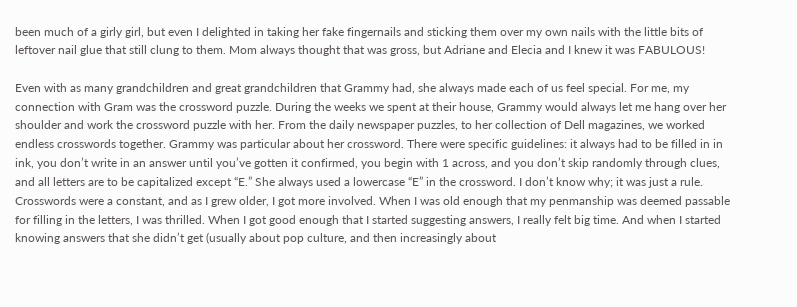been much of a girly girl, but even I delighted in taking her fake fingernails and sticking them over my own nails with the little bits of leftover nail glue that still clung to them. Mom always thought that was gross, but Adriane and Elecia and I knew it was FABULOUS!

Even with as many grandchildren and great grandchildren that Grammy had, she always made each of us feel special. For me, my connection with Gram was the crossword puzzle. During the weeks we spent at their house, Grammy would always let me hang over her shoulder and work the crossword puzzle with her. From the daily newspaper puzzles, to her collection of Dell magazines, we worked endless crosswords together. Grammy was particular about her crossword. There were specific guidelines: it always had to be filled in in ink, you don’t write in an answer until you’ve gotten it confirmed, you begin with 1 across, and you don’t skip randomly through clues, and all letters are to be capitalized except “E.” She always used a lowercase “E” in the crossword. I don’t know why; it was just a rule. Crosswords were a constant, and as I grew older, I got more involved. When I was old enough that my penmanship was deemed passable for filling in the letters, I was thrilled. When I got good enough that I started suggesting answers, I really felt big time. And when I started knowing answers that she didn’t get (usually about pop culture, and then increasingly about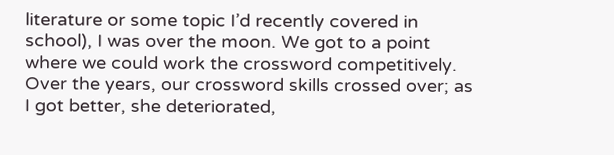literature or some topic I’d recently covered in school), I was over the moon. We got to a point where we could work the crossword competitively. Over the years, our crossword skills crossed over; as I got better, she deteriorated,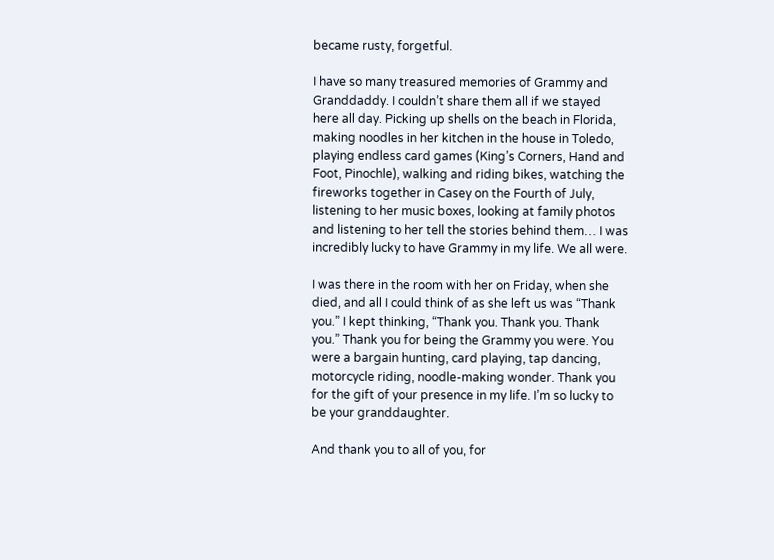became rusty, forgetful.

I have so many treasured memories of Grammy and Granddaddy. I couldn’t share them all if we stayed here all day. Picking up shells on the beach in Florida, making noodles in her kitchen in the house in Toledo, playing endless card games (King’s Corners, Hand and Foot, Pinochle), walking and riding bikes, watching the fireworks together in Casey on the Fourth of July, listening to her music boxes, looking at family photos and listening to her tell the stories behind them… I was incredibly lucky to have Grammy in my life. We all were.

I was there in the room with her on Friday, when she died, and all I could think of as she left us was “Thank you.” I kept thinking, “Thank you. Thank you. Thank you.” Thank you for being the Grammy you were. You were a bargain hunting, card playing, tap dancing, motorcycle riding, noodle-making wonder. Thank you for the gift of your presence in my life. I’m so lucky to be your granddaughter.

And thank you to all of you, for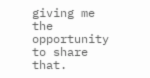giving me the opportunity to share that.